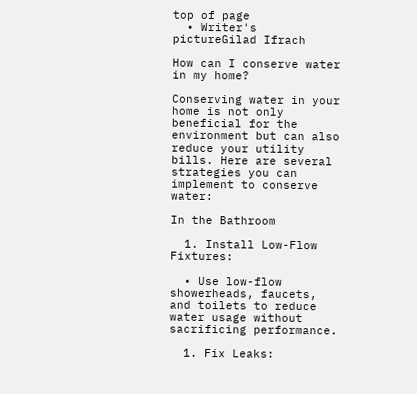top of page
  • Writer's pictureGilad Ifrach

How can I conserve water in my home?

Conserving water in your home is not only beneficial for the environment but can also reduce your utility bills. Here are several strategies you can implement to conserve water:

In the Bathroom

  1. Install Low-Flow Fixtures:

  • Use low-flow showerheads, faucets, and toilets to reduce water usage without sacrificing performance.

  1. Fix Leaks: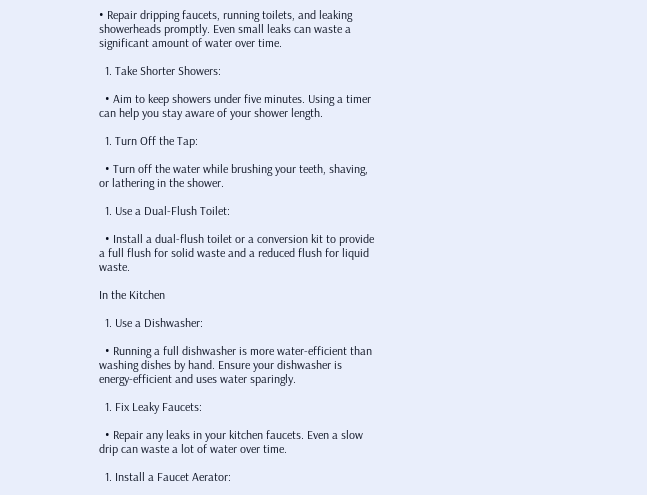• Repair dripping faucets, running toilets, and leaking showerheads promptly. Even small leaks can waste a significant amount of water over time.

  1. Take Shorter Showers:

  • Aim to keep showers under five minutes. Using a timer can help you stay aware of your shower length.

  1. Turn Off the Tap:

  • Turn off the water while brushing your teeth, shaving, or lathering in the shower.

  1. Use a Dual-Flush Toilet:

  • Install a dual-flush toilet or a conversion kit to provide a full flush for solid waste and a reduced flush for liquid waste.

In the Kitchen

  1. Use a Dishwasher:

  • Running a full dishwasher is more water-efficient than washing dishes by hand. Ensure your dishwasher is energy-efficient and uses water sparingly.

  1. Fix Leaky Faucets:

  • Repair any leaks in your kitchen faucets. Even a slow drip can waste a lot of water over time.

  1. Install a Faucet Aerator: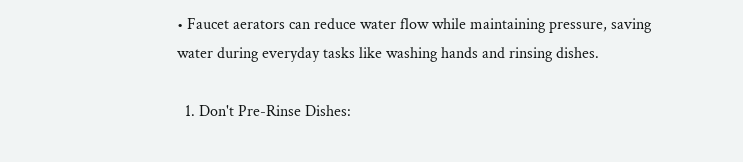• Faucet aerators can reduce water flow while maintaining pressure, saving water during everyday tasks like washing hands and rinsing dishes.

  1. Don't Pre-Rinse Dishes: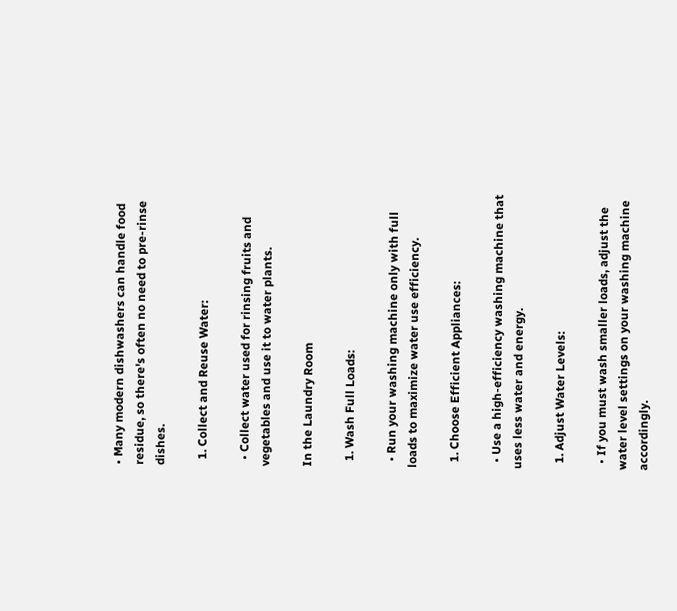• Many modern dishwashers can handle food residue, so there's often no need to pre-rinse dishes.

  1. Collect and Reuse Water:

  • Collect water used for rinsing fruits and vegetables and use it to water plants.

In the Laundry Room

  1. Wash Full Loads:

  • Run your washing machine only with full loads to maximize water use efficiency.

  1. Choose Efficient Appliances:

  • Use a high-efficiency washing machine that uses less water and energy.

  1. Adjust Water Levels:

  • If you must wash smaller loads, adjust the water level settings on your washing machine accordingly.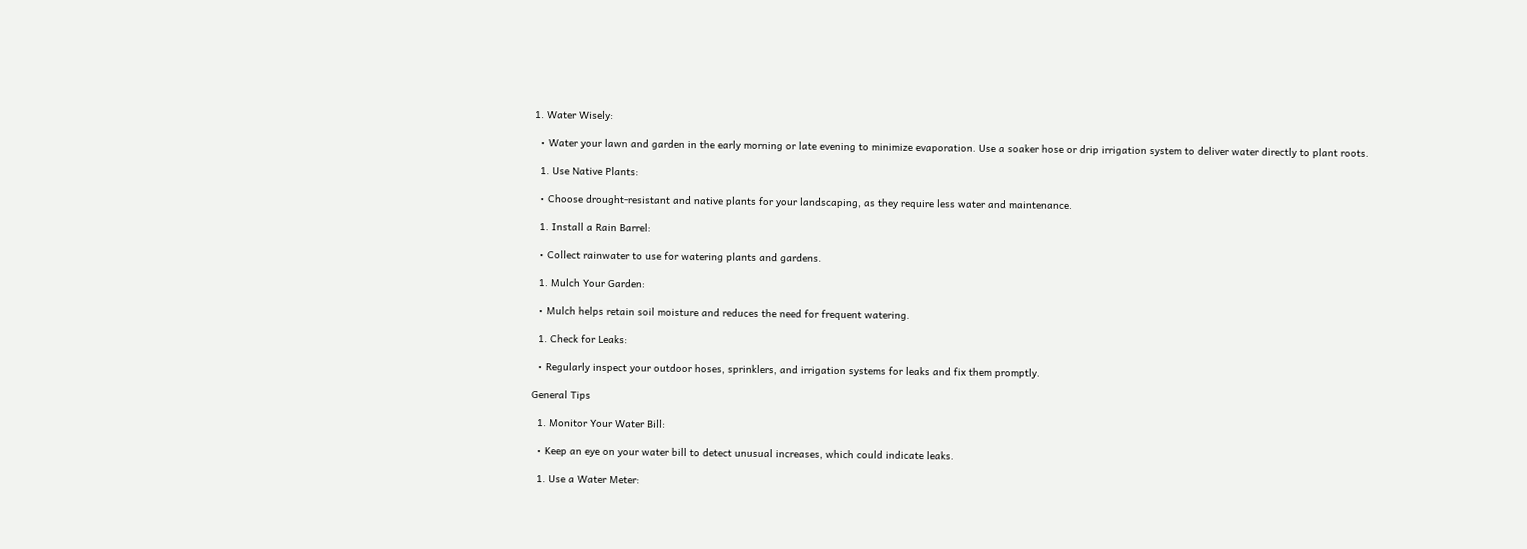1. Water Wisely:

  • Water your lawn and garden in the early morning or late evening to minimize evaporation. Use a soaker hose or drip irrigation system to deliver water directly to plant roots.

  1. Use Native Plants:

  • Choose drought-resistant and native plants for your landscaping, as they require less water and maintenance.

  1. Install a Rain Barrel:

  • Collect rainwater to use for watering plants and gardens.

  1. Mulch Your Garden:

  • Mulch helps retain soil moisture and reduces the need for frequent watering.

  1. Check for Leaks:

  • Regularly inspect your outdoor hoses, sprinklers, and irrigation systems for leaks and fix them promptly.

General Tips

  1. Monitor Your Water Bill:

  • Keep an eye on your water bill to detect unusual increases, which could indicate leaks.

  1. Use a Water Meter: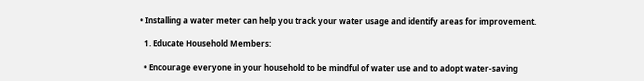• Installing a water meter can help you track your water usage and identify areas for improvement.

  1. Educate Household Members:

  • Encourage everyone in your household to be mindful of water use and to adopt water-saving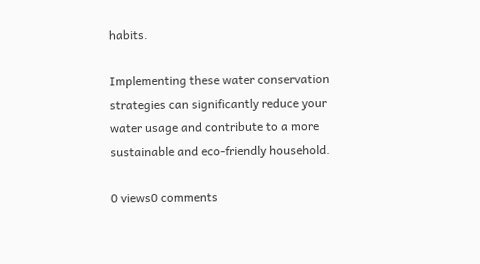habits.

Implementing these water conservation strategies can significantly reduce your water usage and contribute to a more sustainable and eco-friendly household.

0 views0 comments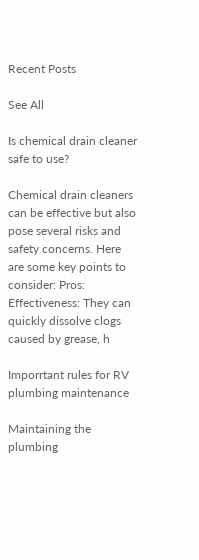Recent Posts

See All

Is chemical drain cleaner safe to use?

Chemical drain cleaners can be effective but also pose several risks and safety concerns. Here are some key points to consider: Pros: Effectiveness: They can quickly dissolve clogs caused by grease, h

Imporrtant rules for RV plumbing maintenance

Maintaining the plumbing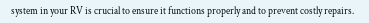system in your RV is crucial to ensure it functions properly and to prevent costly repairs.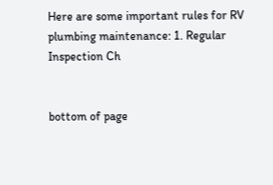Here are some important rules for RV plumbing maintenance: 1. Regular Inspection Ch


bottom of page